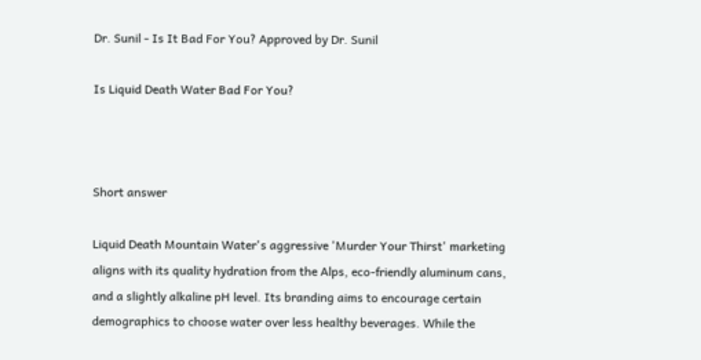Dr. Sunil - Is It Bad For You? Approved by Dr. Sunil

Is Liquid Death Water Bad For You?



Short answer

Liquid Death Mountain Water's aggressive 'Murder Your Thirst' marketing aligns with its quality hydration from the Alps, eco-friendly aluminum cans, and a slightly alkaline pH level. Its branding aims to encourage certain demographics to choose water over less healthy beverages. While the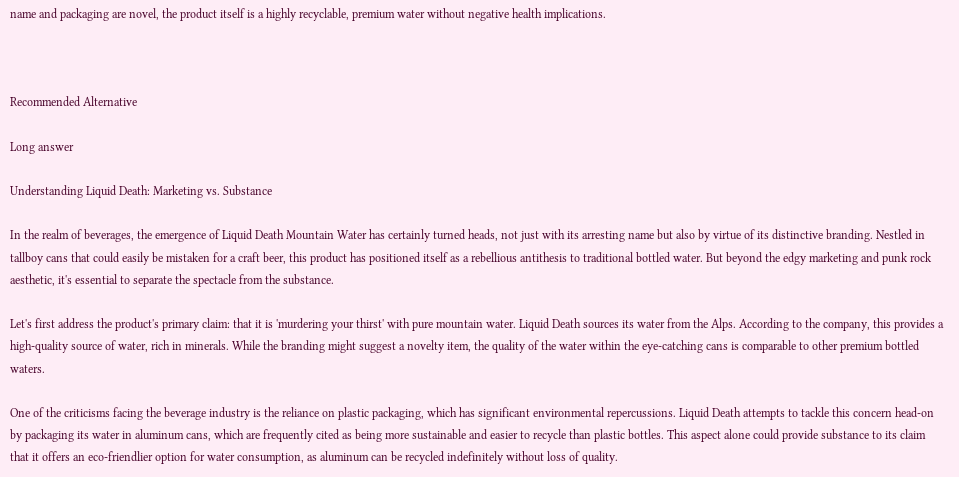name and packaging are novel, the product itself is a highly recyclable, premium water without negative health implications.



Recommended Alternative

Long answer

Understanding Liquid Death: Marketing vs. Substance

In the realm of beverages, the emergence of Liquid Death Mountain Water has certainly turned heads, not just with its arresting name but also by virtue of its distinctive branding. Nestled in tallboy cans that could easily be mistaken for a craft beer, this product has positioned itself as a rebellious antithesis to traditional bottled water. But beyond the edgy marketing and punk rock aesthetic, it's essential to separate the spectacle from the substance.

Let's first address the product's primary claim: that it is 'murdering your thirst' with pure mountain water. Liquid Death sources its water from the Alps. According to the company, this provides a high-quality source of water, rich in minerals. While the branding might suggest a novelty item, the quality of the water within the eye-catching cans is comparable to other premium bottled waters.

One of the criticisms facing the beverage industry is the reliance on plastic packaging, which has significant environmental repercussions. Liquid Death attempts to tackle this concern head-on by packaging its water in aluminum cans, which are frequently cited as being more sustainable and easier to recycle than plastic bottles. This aspect alone could provide substance to its claim that it offers an eco-friendlier option for water consumption, as aluminum can be recycled indefinitely without loss of quality.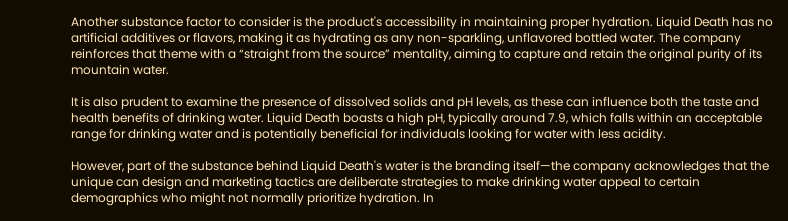Another substance factor to consider is the product's accessibility in maintaining proper hydration. Liquid Death has no artificial additives or flavors, making it as hydrating as any non-sparkling, unflavored bottled water. The company reinforces that theme with a “straight from the source” mentality, aiming to capture and retain the original purity of its mountain water.

It is also prudent to examine the presence of dissolved solids and pH levels, as these can influence both the taste and health benefits of drinking water. Liquid Death boasts a high pH, typically around 7.9, which falls within an acceptable range for drinking water and is potentially beneficial for individuals looking for water with less acidity.

However, part of the substance behind Liquid Death's water is the branding itself—the company acknowledges that the unique can design and marketing tactics are deliberate strategies to make drinking water appeal to certain demographics who might not normally prioritize hydration. In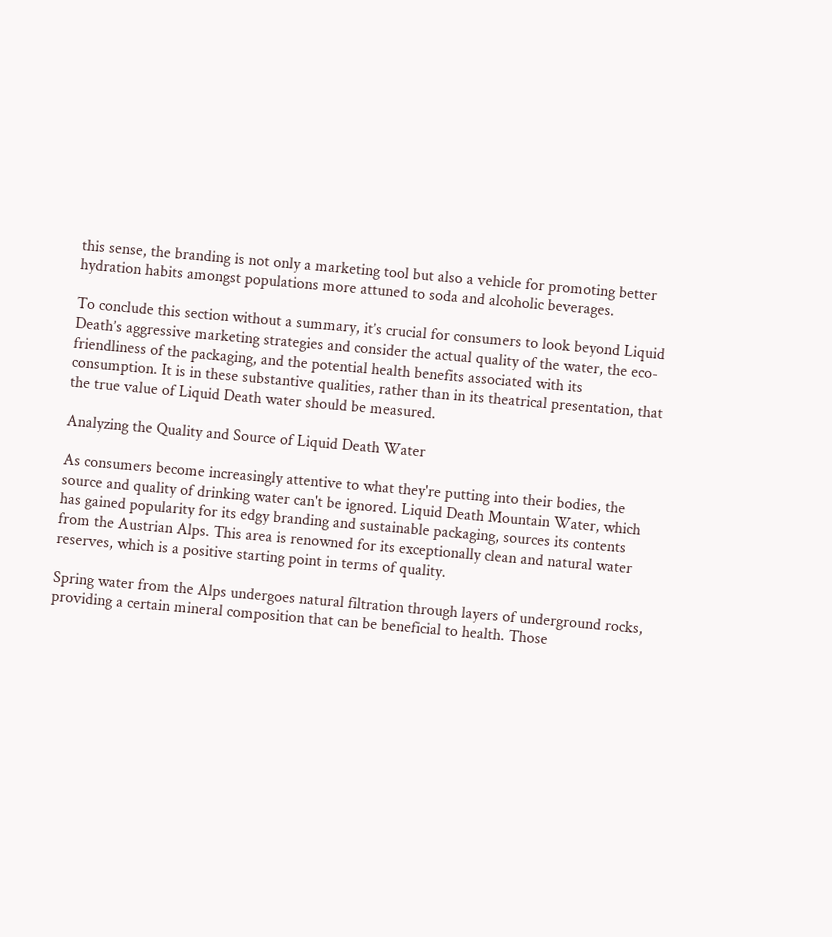this sense, the branding is not only a marketing tool but also a vehicle for promoting better hydration habits amongst populations more attuned to soda and alcoholic beverages.

To conclude this section without a summary, it’s crucial for consumers to look beyond Liquid Death’s aggressive marketing strategies and consider the actual quality of the water, the eco-friendliness of the packaging, and the potential health benefits associated with its consumption. It is in these substantive qualities, rather than in its theatrical presentation, that the true value of Liquid Death water should be measured.

Analyzing the Quality and Source of Liquid Death Water

As consumers become increasingly attentive to what they're putting into their bodies, the source and quality of drinking water can't be ignored. Liquid Death Mountain Water, which has gained popularity for its edgy branding and sustainable packaging, sources its contents from the Austrian Alps. This area is renowned for its exceptionally clean and natural water reserves, which is a positive starting point in terms of quality.

Spring water from the Alps undergoes natural filtration through layers of underground rocks, providing a certain mineral composition that can be beneficial to health. Those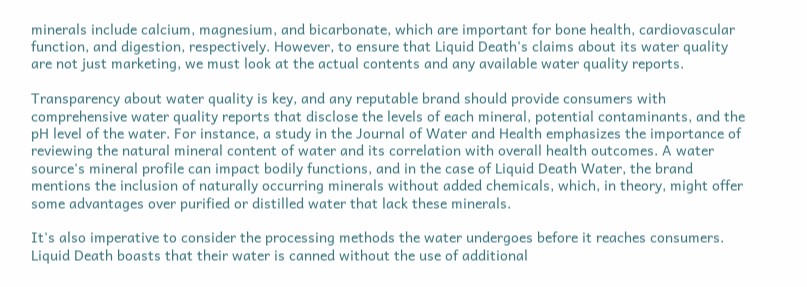minerals include calcium, magnesium, and bicarbonate, which are important for bone health, cardiovascular function, and digestion, respectively. However, to ensure that Liquid Death's claims about its water quality are not just marketing, we must look at the actual contents and any available water quality reports.

Transparency about water quality is key, and any reputable brand should provide consumers with comprehensive water quality reports that disclose the levels of each mineral, potential contaminants, and the pH level of the water. For instance, a study in the Journal of Water and Health emphasizes the importance of reviewing the natural mineral content of water and its correlation with overall health outcomes. A water source's mineral profile can impact bodily functions, and in the case of Liquid Death Water, the brand mentions the inclusion of naturally occurring minerals without added chemicals, which, in theory, might offer some advantages over purified or distilled water that lack these minerals.

It's also imperative to consider the processing methods the water undergoes before it reaches consumers. Liquid Death boasts that their water is canned without the use of additional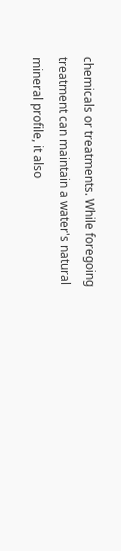chemicals or treatments. While foregoing treatment can maintain a water's natural mineral profile, it also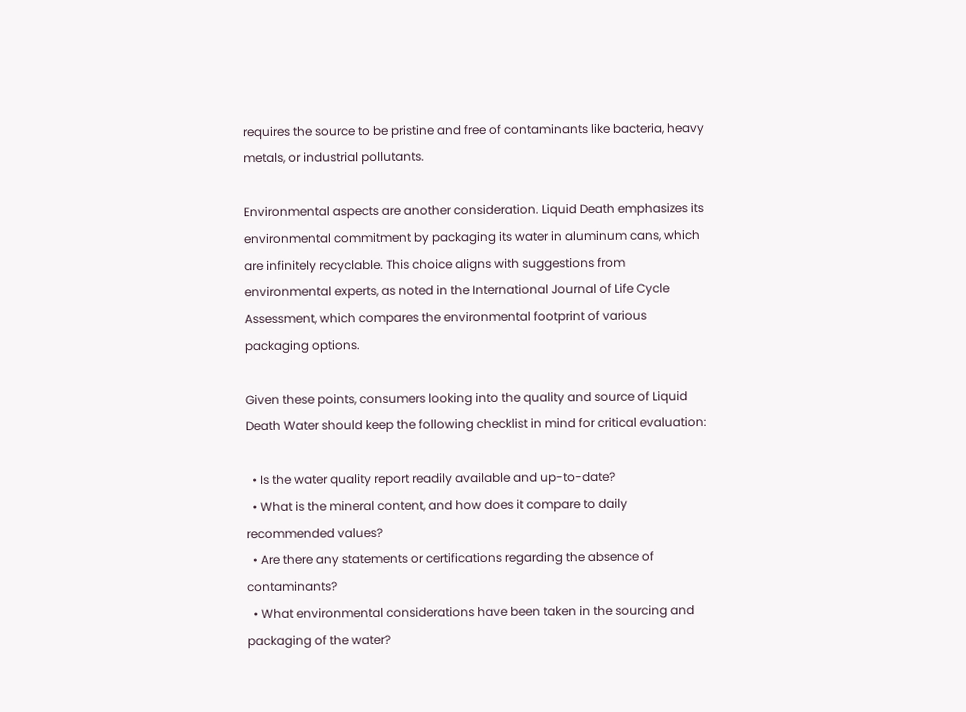requires the source to be pristine and free of contaminants like bacteria, heavy metals, or industrial pollutants.

Environmental aspects are another consideration. Liquid Death emphasizes its environmental commitment by packaging its water in aluminum cans, which are infinitely recyclable. This choice aligns with suggestions from environmental experts, as noted in the International Journal of Life Cycle Assessment, which compares the environmental footprint of various packaging options.

Given these points, consumers looking into the quality and source of Liquid Death Water should keep the following checklist in mind for critical evaluation:

  • Is the water quality report readily available and up-to-date?
  • What is the mineral content, and how does it compare to daily recommended values?
  • Are there any statements or certifications regarding the absence of contaminants?
  • What environmental considerations have been taken in the sourcing and packaging of the water?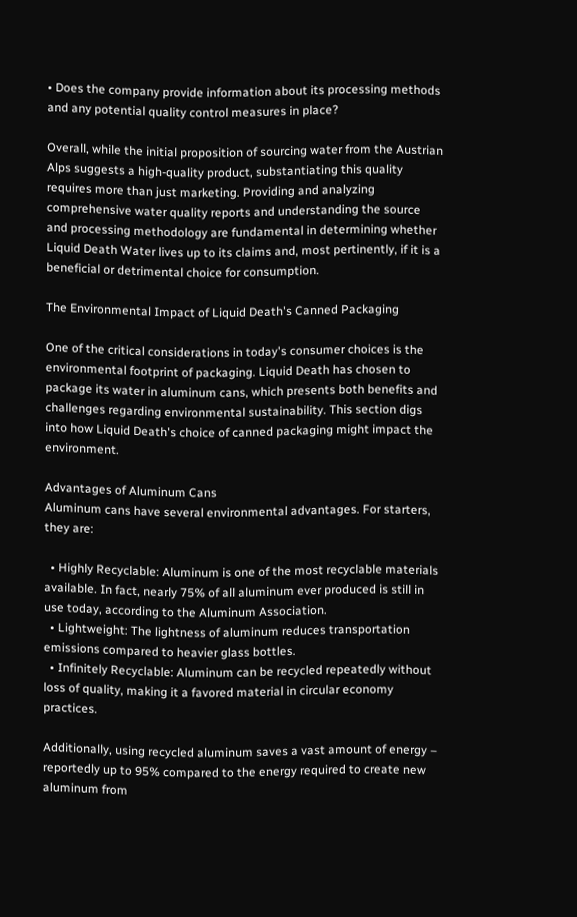• Does the company provide information about its processing methods and any potential quality control measures in place?

Overall, while the initial proposition of sourcing water from the Austrian Alps suggests a high-quality product, substantiating this quality requires more than just marketing. Providing and analyzing comprehensive water quality reports and understanding the source and processing methodology are fundamental in determining whether Liquid Death Water lives up to its claims and, most pertinently, if it is a beneficial or detrimental choice for consumption.

The Environmental Impact of Liquid Death's Canned Packaging

One of the critical considerations in today's consumer choices is the environmental footprint of packaging. Liquid Death has chosen to package its water in aluminum cans, which presents both benefits and challenges regarding environmental sustainability. This section digs into how Liquid Death's choice of canned packaging might impact the environment.

Advantages of Aluminum Cans
Aluminum cans have several environmental advantages. For starters, they are:

  • Highly Recyclable: Aluminum is one of the most recyclable materials available. In fact, nearly 75% of all aluminum ever produced is still in use today, according to the Aluminum Association.
  • Lightweight: The lightness of aluminum reduces transportation emissions compared to heavier glass bottles.
  • Infinitely Recyclable: Aluminum can be recycled repeatedly without loss of quality, making it a favored material in circular economy practices.

Additionally, using recycled aluminum saves a vast amount of energy – reportedly up to 95% compared to the energy required to create new aluminum from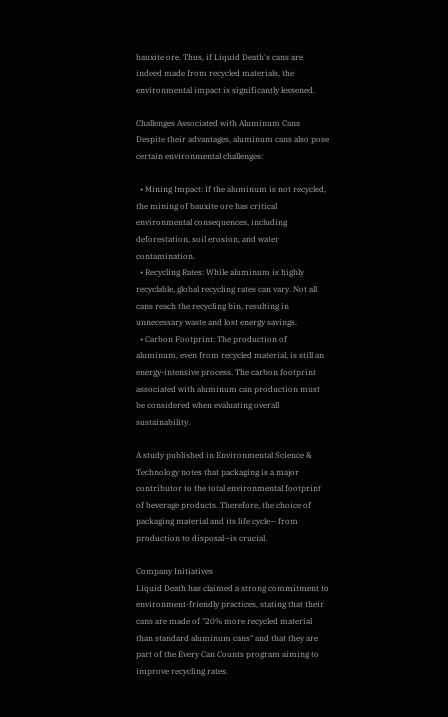bauxite ore. Thus, if Liquid Death's cans are indeed made from recycled materials, the environmental impact is significantly lessened.

Challenges Associated with Aluminum Cans
Despite their advantages, aluminum cans also pose certain environmental challenges:

  • Mining Impact: If the aluminum is not recycled, the mining of bauxite ore has critical environmental consequences, including deforestation, soil erosion, and water contamination.
  • Recycling Rates: While aluminum is highly recyclable, global recycling rates can vary. Not all cans reach the recycling bin, resulting in unnecessary waste and lost energy savings.
  • Carbon Footprint: The production of aluminum, even from recycled material, is still an energy-intensive process. The carbon footprint associated with aluminum can production must be considered when evaluating overall sustainability.

A study published in Environmental Science & Technology notes that packaging is a major contributor to the total environmental footprint of beverage products. Therefore, the choice of packaging material and its life cycle— from production to disposal—is crucial.

Company Initiatives
Liquid Death has claimed a strong commitment to environment-friendly practices, stating that their cans are made of "20% more recycled material than standard aluminum cans" and that they are part of the Every Can Counts program aiming to improve recycling rates.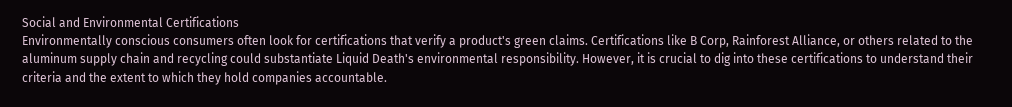Social and Environmental Certifications
Environmentally conscious consumers often look for certifications that verify a product's green claims. Certifications like B Corp, Rainforest Alliance, or others related to the aluminum supply chain and recycling could substantiate Liquid Death's environmental responsibility. However, it is crucial to dig into these certifications to understand their criteria and the extent to which they hold companies accountable.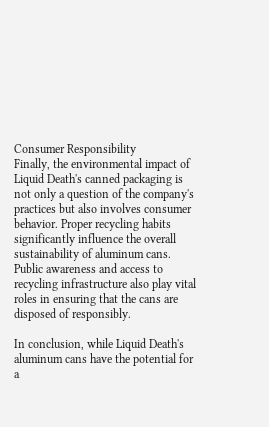Consumer Responsibility
Finally, the environmental impact of Liquid Death's canned packaging is not only a question of the company's practices but also involves consumer behavior. Proper recycling habits significantly influence the overall sustainability of aluminum cans. Public awareness and access to recycling infrastructure also play vital roles in ensuring that the cans are disposed of responsibly.

In conclusion, while Liquid Death's aluminum cans have the potential for a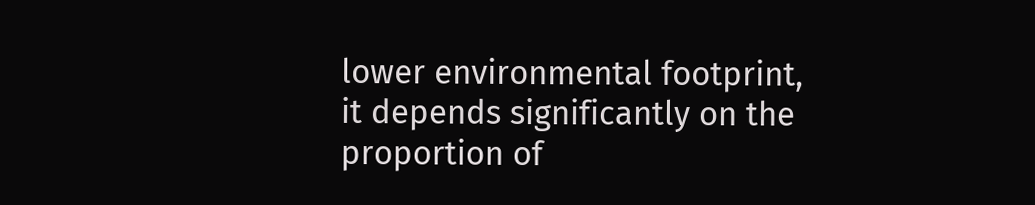lower environmental footprint, it depends significantly on the proportion of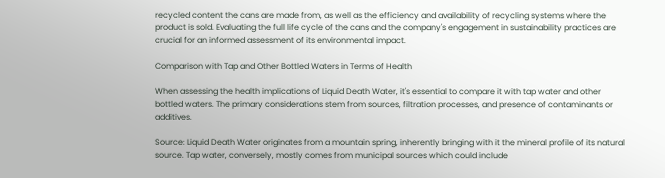recycled content the cans are made from, as well as the efficiency and availability of recycling systems where the product is sold. Evaluating the full life cycle of the cans and the company's engagement in sustainability practices are crucial for an informed assessment of its environmental impact.

Comparison with Tap and Other Bottled Waters in Terms of Health

When assessing the health implications of Liquid Death Water, it's essential to compare it with tap water and other bottled waters. The primary considerations stem from sources, filtration processes, and presence of contaminants or additives.

Source: Liquid Death Water originates from a mountain spring, inherently bringing with it the mineral profile of its natural source. Tap water, conversely, mostly comes from municipal sources which could include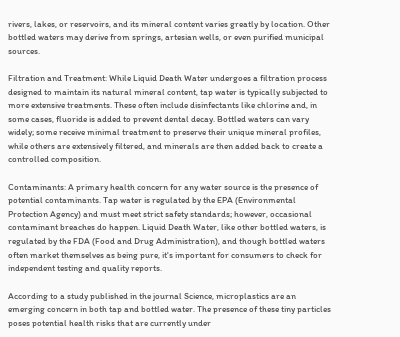rivers, lakes, or reservoirs, and its mineral content varies greatly by location. Other bottled waters may derive from springs, artesian wells, or even purified municipal sources.

Filtration and Treatment: While Liquid Death Water undergoes a filtration process designed to maintain its natural mineral content, tap water is typically subjected to more extensive treatments. These often include disinfectants like chlorine and, in some cases, fluoride is added to prevent dental decay. Bottled waters can vary widely; some receive minimal treatment to preserve their unique mineral profiles, while others are extensively filtered, and minerals are then added back to create a controlled composition.

Contaminants: A primary health concern for any water source is the presence of potential contaminants. Tap water is regulated by the EPA (Environmental Protection Agency) and must meet strict safety standards; however, occasional contaminant breaches do happen. Liquid Death Water, like other bottled waters, is regulated by the FDA (Food and Drug Administration), and though bottled waters often market themselves as being pure, it's important for consumers to check for independent testing and quality reports.

According to a study published in the journal Science, microplastics are an emerging concern in both tap and bottled water. The presence of these tiny particles poses potential health risks that are currently under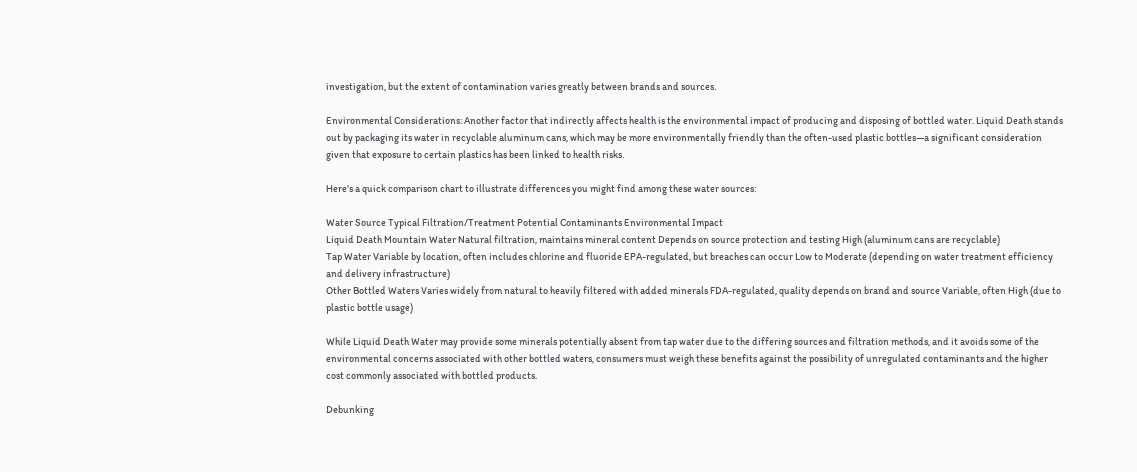investigation, but the extent of contamination varies greatly between brands and sources.

Environmental Considerations: Another factor that indirectly affects health is the environmental impact of producing and disposing of bottled water. Liquid Death stands out by packaging its water in recyclable aluminum cans, which may be more environmentally friendly than the often-used plastic bottles—a significant consideration given that exposure to certain plastics has been linked to health risks.

Here's a quick comparison chart to illustrate differences you might find among these water sources:

Water Source Typical Filtration/Treatment Potential Contaminants Environmental Impact
Liquid Death Mountain Water Natural filtration, maintains mineral content Depends on source protection and testing High (aluminum cans are recyclable)
Tap Water Variable by location, often includes chlorine and fluoride EPA-regulated, but breaches can occur Low to Moderate (depending on water treatment efficiency and delivery infrastructure)
Other Bottled Waters Varies widely from natural to heavily filtered with added minerals FDA-regulated, quality depends on brand and source Variable, often High (due to plastic bottle usage)

While Liquid Death Water may provide some minerals potentially absent from tap water due to the differing sources and filtration methods, and it avoids some of the environmental concerns associated with other bottled waters, consumers must weigh these benefits against the possibility of unregulated contaminants and the higher cost commonly associated with bottled products.

Debunking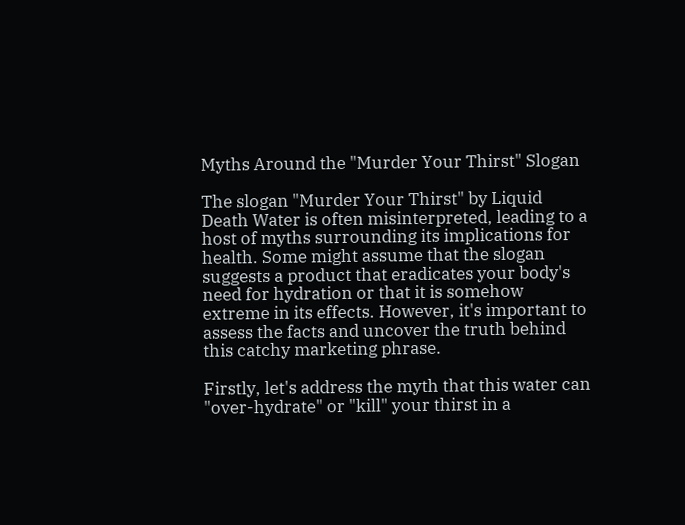Myths Around the "Murder Your Thirst" Slogan

The slogan "Murder Your Thirst" by Liquid Death Water is often misinterpreted, leading to a host of myths surrounding its implications for health. Some might assume that the slogan suggests a product that eradicates your body's need for hydration or that it is somehow extreme in its effects. However, it's important to assess the facts and uncover the truth behind this catchy marketing phrase.

Firstly, let's address the myth that this water can "over-hydrate" or "kill" your thirst in a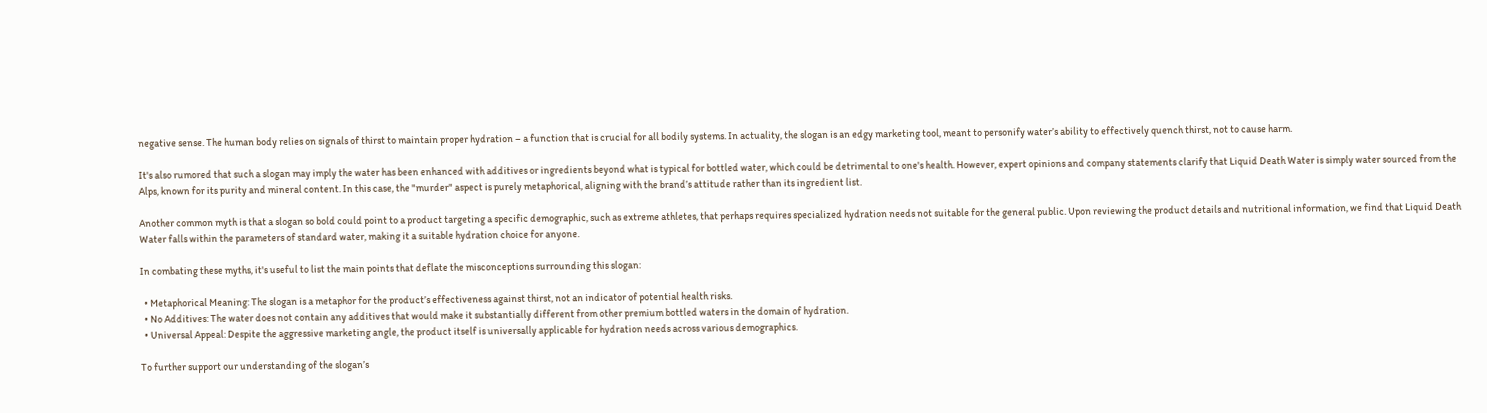negative sense. The human body relies on signals of thirst to maintain proper hydration – a function that is crucial for all bodily systems. In actuality, the slogan is an edgy marketing tool, meant to personify water’s ability to effectively quench thirst, not to cause harm.

It's also rumored that such a slogan may imply the water has been enhanced with additives or ingredients beyond what is typical for bottled water, which could be detrimental to one's health. However, expert opinions and company statements clarify that Liquid Death Water is simply water sourced from the Alps, known for its purity and mineral content. In this case, the "murder" aspect is purely metaphorical, aligning with the brand’s attitude rather than its ingredient list.

Another common myth is that a slogan so bold could point to a product targeting a specific demographic, such as extreme athletes, that perhaps requires specialized hydration needs not suitable for the general public. Upon reviewing the product details and nutritional information, we find that Liquid Death Water falls within the parameters of standard water, making it a suitable hydration choice for anyone.

In combating these myths, it's useful to list the main points that deflate the misconceptions surrounding this slogan:

  • Metaphorical Meaning: The slogan is a metaphor for the product’s effectiveness against thirst, not an indicator of potential health risks.
  • No Additives: The water does not contain any additives that would make it substantially different from other premium bottled waters in the domain of hydration.
  • Universal Appeal: Despite the aggressive marketing angle, the product itself is universally applicable for hydration needs across various demographics.

To further support our understanding of the slogan’s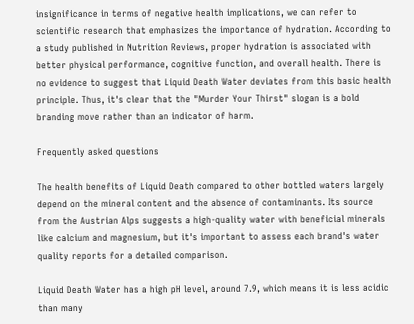insignificance in terms of negative health implications, we can refer to scientific research that emphasizes the importance of hydration. According to a study published in Nutrition Reviews, proper hydration is associated with better physical performance, cognitive function, and overall health. There is no evidence to suggest that Liquid Death Water deviates from this basic health principle. Thus, it's clear that the "Murder Your Thirst" slogan is a bold branding move rather than an indicator of harm.

Frequently asked questions

The health benefits of Liquid Death compared to other bottled waters largely depend on the mineral content and the absence of contaminants. Its source from the Austrian Alps suggests a high-quality water with beneficial minerals like calcium and magnesium, but it's important to assess each brand's water quality reports for a detailed comparison.

Liquid Death Water has a high pH level, around 7.9, which means it is less acidic than many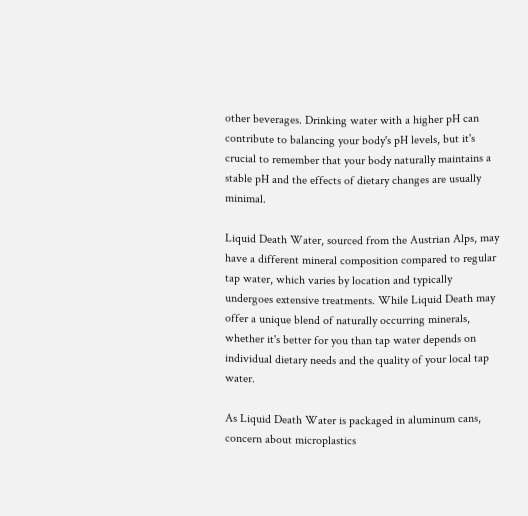other beverages. Drinking water with a higher pH can contribute to balancing your body's pH levels, but it's crucial to remember that your body naturally maintains a stable pH and the effects of dietary changes are usually minimal.

Liquid Death Water, sourced from the Austrian Alps, may have a different mineral composition compared to regular tap water, which varies by location and typically undergoes extensive treatments. While Liquid Death may offer a unique blend of naturally occurring minerals, whether it's better for you than tap water depends on individual dietary needs and the quality of your local tap water.

As Liquid Death Water is packaged in aluminum cans, concern about microplastics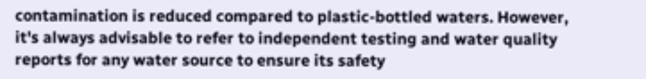contamination is reduced compared to plastic-bottled waters. However, it's always advisable to refer to independent testing and water quality reports for any water source to ensure its safety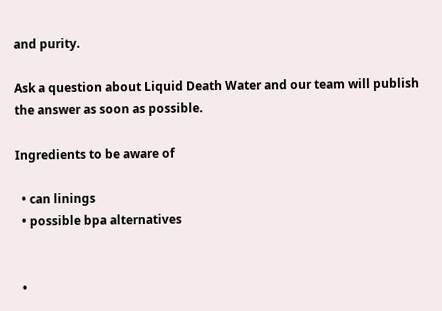and purity.

Ask a question about Liquid Death Water and our team will publish the answer as soon as possible.

Ingredients to be aware of

  • can linings
  • possible bpa alternatives


  •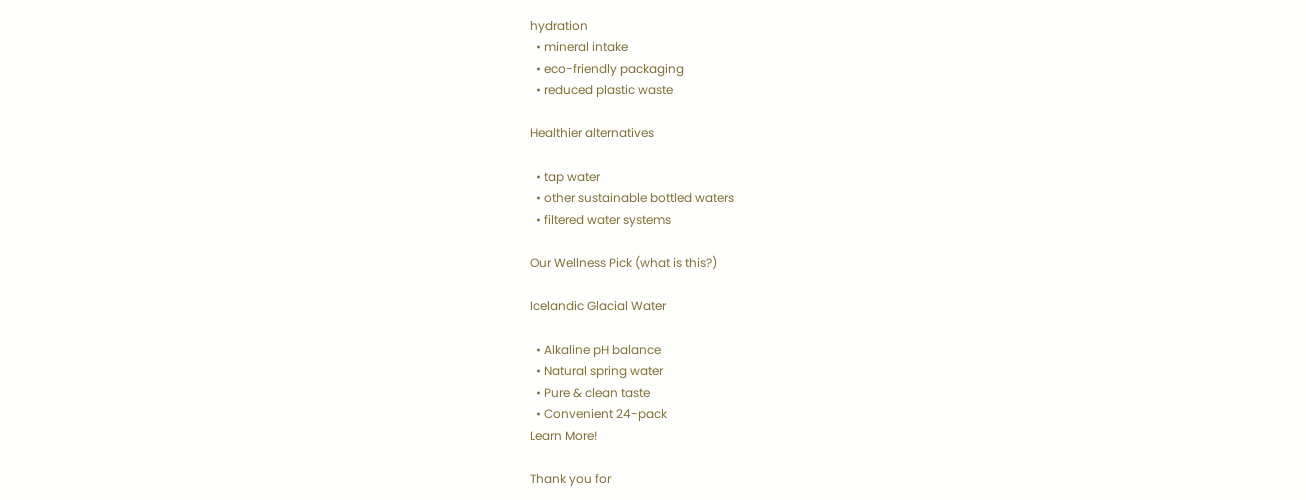hydration
  • mineral intake
  • eco-friendly packaging
  • reduced plastic waste

Healthier alternatives

  • tap water
  • other sustainable bottled waters
  • filtered water systems

Our Wellness Pick (what is this?)

Icelandic Glacial Water

  • Alkaline pH balance
  • Natural spring water
  • Pure & clean taste
  • Convenient 24-pack
Learn More!

Thank you for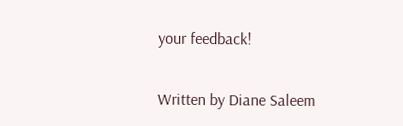your feedback!

Written by Diane Saleem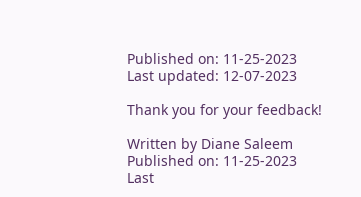Published on: 11-25-2023
Last updated: 12-07-2023

Thank you for your feedback!

Written by Diane Saleem
Published on: 11-25-2023
Last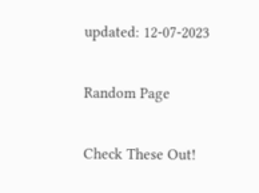updated: 12-07-2023

Random Page

Check These Out!